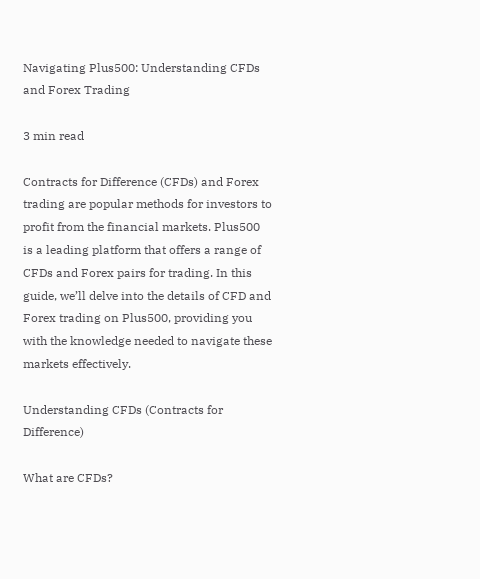Navigating Plus500: Understanding CFDs and Forex Trading

3 min read

Contracts for Difference (CFDs) and Forex trading are popular methods for investors to profit from the financial markets. Plus500 is a leading platform that offers a range of CFDs and Forex pairs for trading. In this guide, we’ll delve into the details of CFD and Forex trading on Plus500, providing you with the knowledge needed to navigate these markets effectively.

Understanding CFDs (Contracts for Difference)

What are CFDs?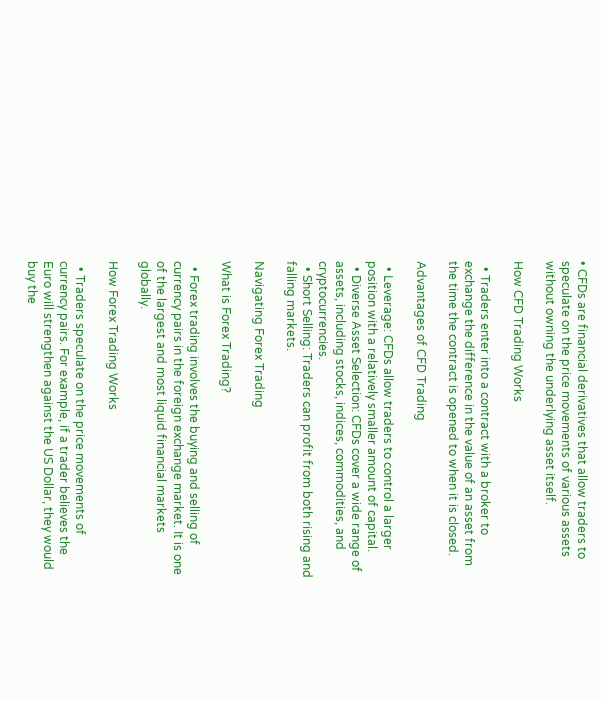• CFDs are financial derivatives that allow traders to speculate on the price movements of various assets without owning the underlying asset itself.

How CFD Trading Works

  • Traders enter into a contract with a broker to exchange the difference in the value of an asset from the time the contract is opened to when it is closed.

Advantages of CFD Trading

  • Leverage: CFDs allow traders to control a larger position with a relatively smaller amount of capital.
  • Diverse Asset Selection: CFDs cover a wide range of assets, including stocks, indices, commodities, and cryptocurrencies.
  • Short Selling: Traders can profit from both rising and falling markets.

Navigating Forex Trading

What is Forex Trading?

  • Forex trading involves the buying and selling of currency pairs in the foreign exchange market. It is one of the largest and most liquid financial markets globally.

How Forex Trading Works

  • Traders speculate on the price movements of currency pairs. For example, if a trader believes the Euro will strengthen against the US Dollar, they would buy the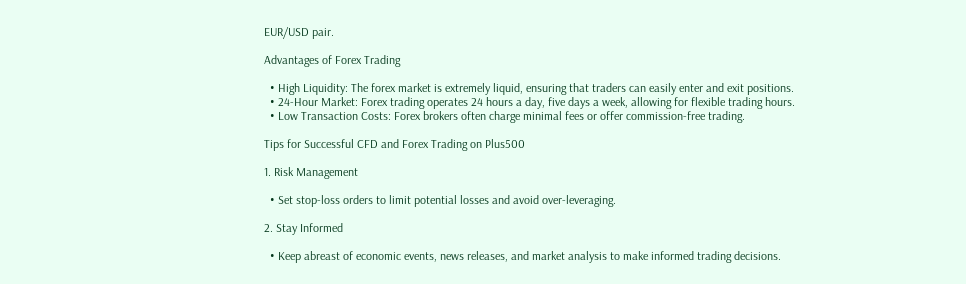EUR/USD pair.

Advantages of Forex Trading

  • High Liquidity: The forex market is extremely liquid, ensuring that traders can easily enter and exit positions.
  • 24-Hour Market: Forex trading operates 24 hours a day, five days a week, allowing for flexible trading hours.
  • Low Transaction Costs: Forex brokers often charge minimal fees or offer commission-free trading.

Tips for Successful CFD and Forex Trading on Plus500

1. Risk Management

  • Set stop-loss orders to limit potential losses and avoid over-leveraging.

2. Stay Informed

  • Keep abreast of economic events, news releases, and market analysis to make informed trading decisions.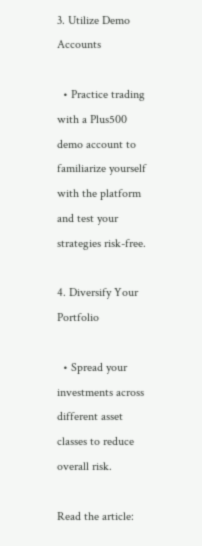3. Utilize Demo Accounts

  • Practice trading with a Plus500 demo account to familiarize yourself with the platform and test your strategies risk-free.

4. Diversify Your Portfolio

  • Spread your investments across different asset classes to reduce overall risk.

Read the article: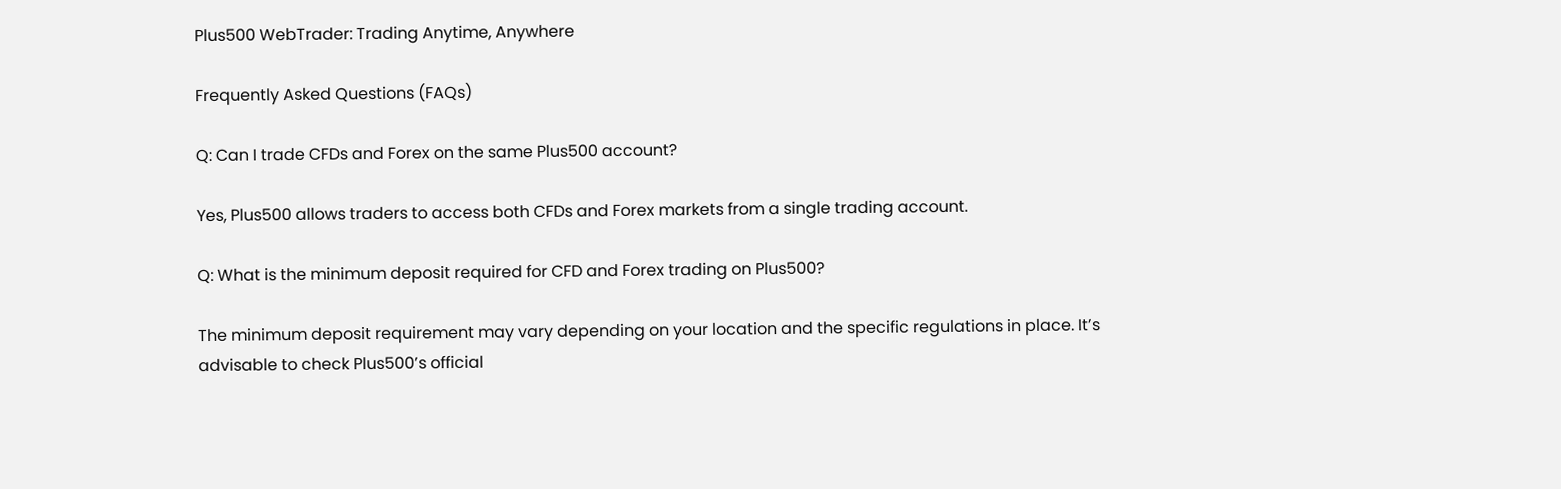Plus500 WebTrader: Trading Anytime, Anywhere

Frequently Asked Questions (FAQs)

Q: Can I trade CFDs and Forex on the same Plus500 account?

Yes, Plus500 allows traders to access both CFDs and Forex markets from a single trading account.

Q: What is the minimum deposit required for CFD and Forex trading on Plus500?

The minimum deposit requirement may vary depending on your location and the specific regulations in place. It’s advisable to check Plus500’s official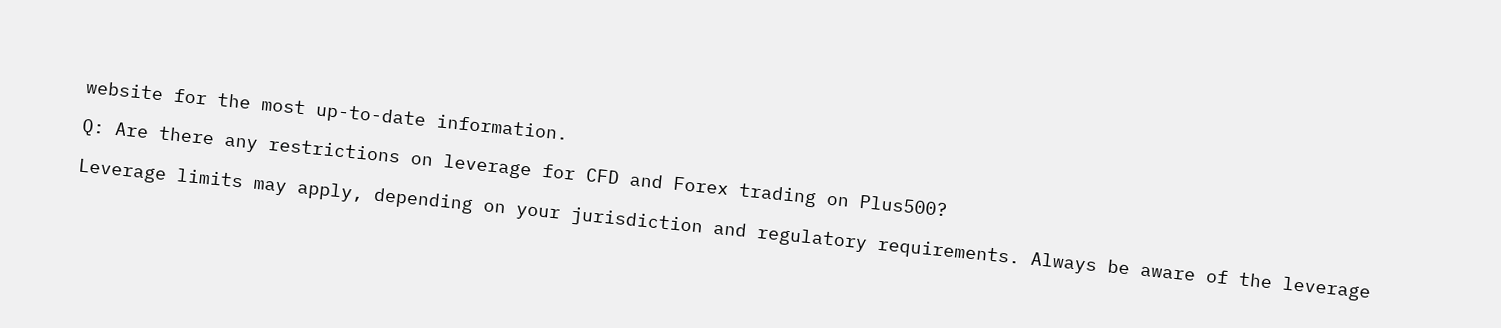website for the most up-to-date information.

Q: Are there any restrictions on leverage for CFD and Forex trading on Plus500?

Leverage limits may apply, depending on your jurisdiction and regulatory requirements. Always be aware of the leverage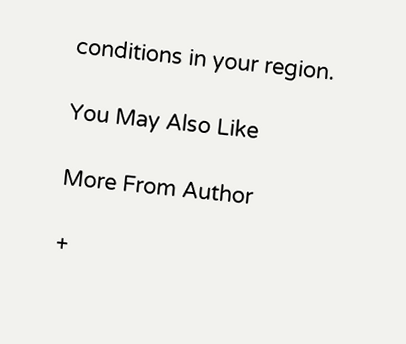conditions in your region.

You May Also Like

More From Author

+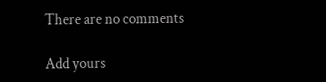There are no comments

Add yours